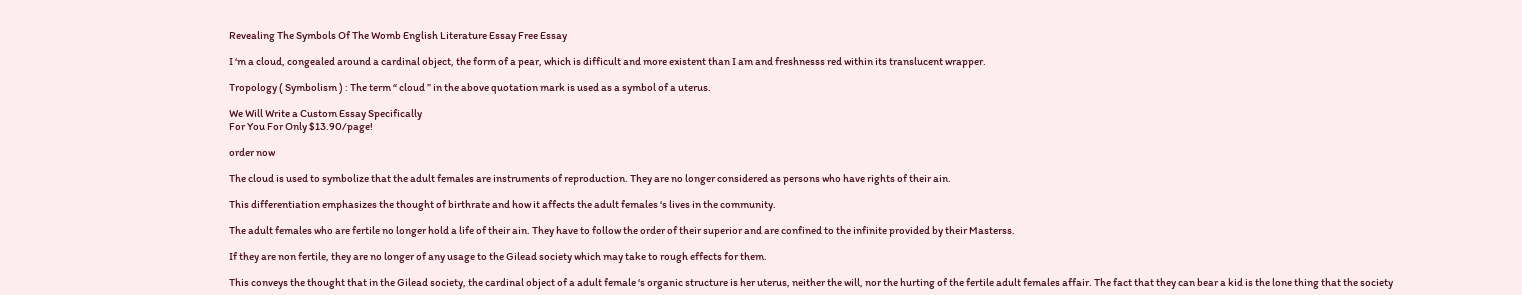Revealing The Symbols Of The Womb English Literature Essay Free Essay

I ‘m a cloud, congealed around a cardinal object, the form of a pear, which is difficult and more existent than I am and freshnesss red within its translucent wrapper.

Tropology ( Symbolism ) : The term “ cloud ” in the above quotation mark is used as a symbol of a uterus.

We Will Write a Custom Essay Specifically
For You For Only $13.90/page!

order now

The cloud is used to symbolize that the adult females are instruments of reproduction. They are no longer considered as persons who have rights of their ain.

This differentiation emphasizes the thought of birthrate and how it affects the adult females ‘s lives in the community.

The adult females who are fertile no longer hold a life of their ain. They have to follow the order of their superior and are confined to the infinite provided by their Masterss.

If they are non fertile, they are no longer of any usage to the Gilead society which may take to rough effects for them.

This conveys the thought that in the Gilead society, the cardinal object of a adult female ‘s organic structure is her uterus, neither the will, nor the hurting of the fertile adult females affair. The fact that they can bear a kid is the lone thing that the society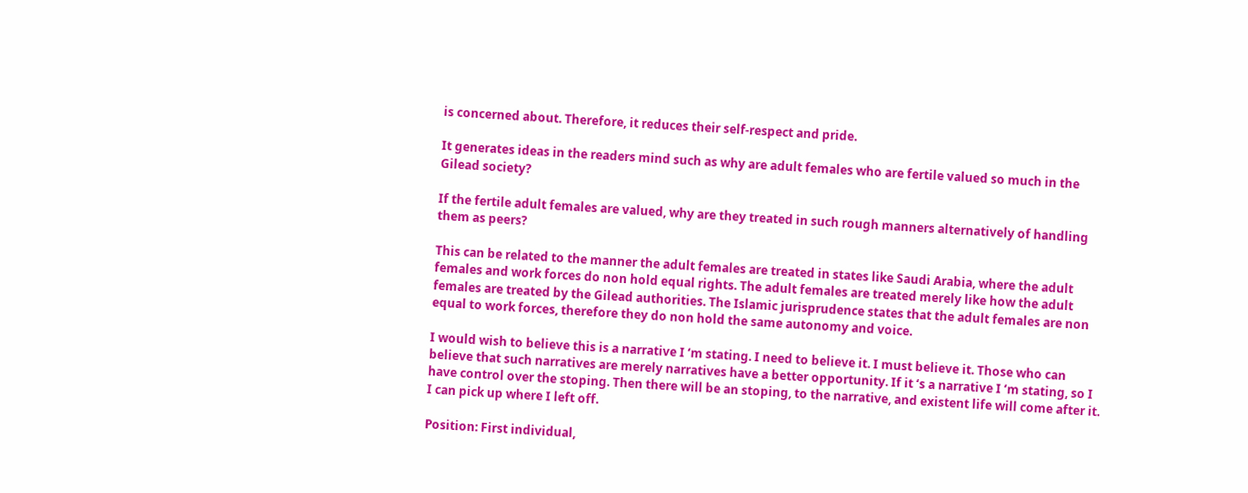is concerned about. Therefore, it reduces their self-respect and pride.

It generates ideas in the readers mind such as why are adult females who are fertile valued so much in the Gilead society?

If the fertile adult females are valued, why are they treated in such rough manners alternatively of handling them as peers?

This can be related to the manner the adult females are treated in states like Saudi Arabia, where the adult females and work forces do non hold equal rights. The adult females are treated merely like how the adult females are treated by the Gilead authorities. The Islamic jurisprudence states that the adult females are non equal to work forces, therefore they do non hold the same autonomy and voice.

I would wish to believe this is a narrative I ‘m stating. I need to believe it. I must believe it. Those who can believe that such narratives are merely narratives have a better opportunity. If it ‘s a narrative I ‘m stating, so I have control over the stoping. Then there will be an stoping, to the narrative, and existent life will come after it. I can pick up where I left off.

Position: First individual,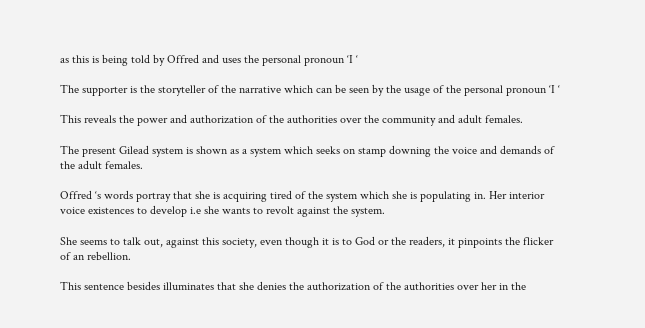as this is being told by Offred and uses the personal pronoun ‘I ‘

The supporter is the storyteller of the narrative which can be seen by the usage of the personal pronoun ‘I ‘

This reveals the power and authorization of the authorities over the community and adult females.

The present Gilead system is shown as a system which seeks on stamp downing the voice and demands of the adult females.

Offred ‘s words portray that she is acquiring tired of the system which she is populating in. Her interior voice existences to develop i.e she wants to revolt against the system.

She seems to talk out, against this society, even though it is to God or the readers, it pinpoints the flicker of an rebellion.

This sentence besides illuminates that she denies the authorization of the authorities over her in the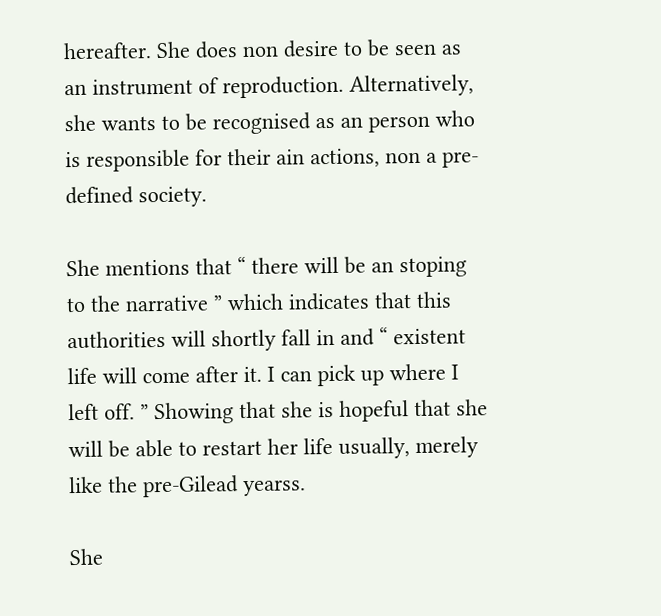hereafter. She does non desire to be seen as an instrument of reproduction. Alternatively, she wants to be recognised as an person who is responsible for their ain actions, non a pre-defined society.

She mentions that “ there will be an stoping to the narrative ” which indicates that this authorities will shortly fall in and “ existent life will come after it. I can pick up where I left off. ” Showing that she is hopeful that she will be able to restart her life usually, merely like the pre-Gilead yearss.

She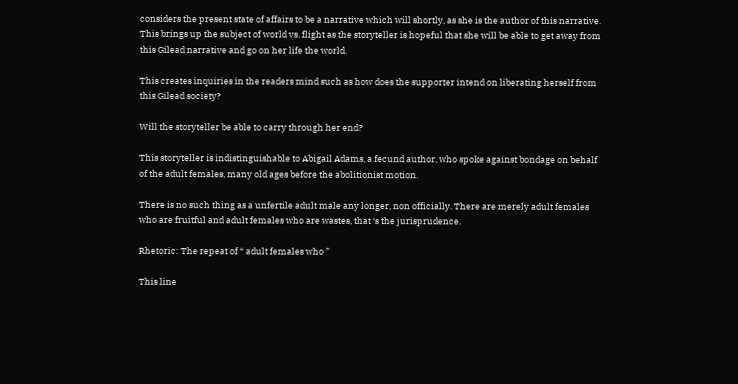considers the present state of affairs to be a narrative which will shortly, as she is the author of this narrative. This brings up the subject of world vs. flight as the storyteller is hopeful that she will be able to get away from this Gilead narrative and go on her life the world.

This creates inquiries in the readers mind such as how does the supporter intend on liberating herself from this Gilead society?

Will the storyteller be able to carry through her end?

This storyteller is indistinguishable to Abigail Adams, a fecund author, who spoke against bondage on behalf of the adult females, many old ages before the abolitionist motion.

There is no such thing as a unfertile adult male any longer, non officially. There are merely adult females who are fruitful and adult females who are wastes, that ‘s the jurisprudence.

Rhetoric: The repeat of “ adult females who ”

This line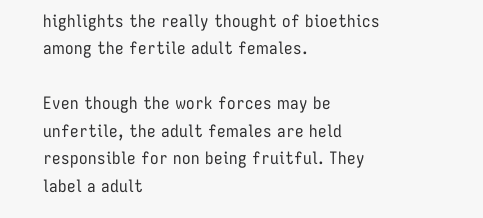highlights the really thought of bioethics among the fertile adult females.

Even though the work forces may be unfertile, the adult females are held responsible for non being fruitful. They label a adult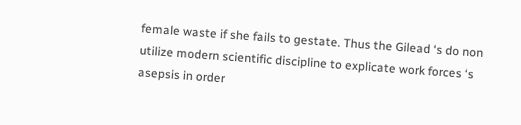female waste if she fails to gestate. Thus the Gilead ‘s do non utilize modern scientific discipline to explicate work forces ‘s asepsis in order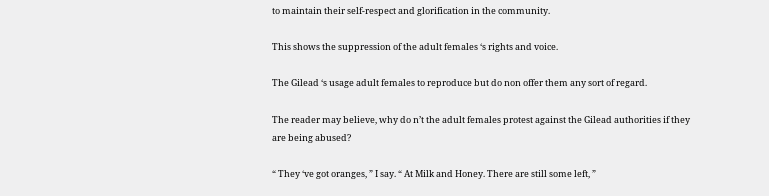to maintain their self-respect and glorification in the community.

This shows the suppression of the adult females ‘s rights and voice.

The Gilead ‘s usage adult females to reproduce but do non offer them any sort of regard.

The reader may believe, why do n’t the adult females protest against the Gilead authorities if they are being abused?

“ They ‘ve got oranges, ” I say. “ At Milk and Honey. There are still some left, ”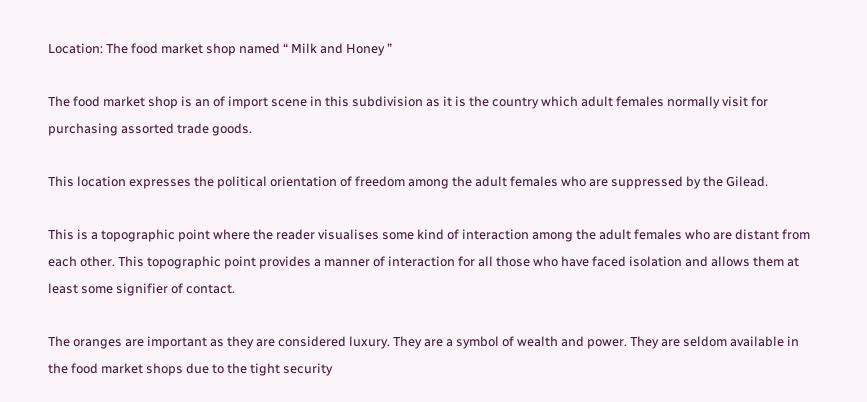Location: The food market shop named “ Milk and Honey ”

The food market shop is an of import scene in this subdivision as it is the country which adult females normally visit for purchasing assorted trade goods.

This location expresses the political orientation of freedom among the adult females who are suppressed by the Gilead.

This is a topographic point where the reader visualises some kind of interaction among the adult females who are distant from each other. This topographic point provides a manner of interaction for all those who have faced isolation and allows them at least some signifier of contact.

The oranges are important as they are considered luxury. They are a symbol of wealth and power. They are seldom available in the food market shops due to the tight security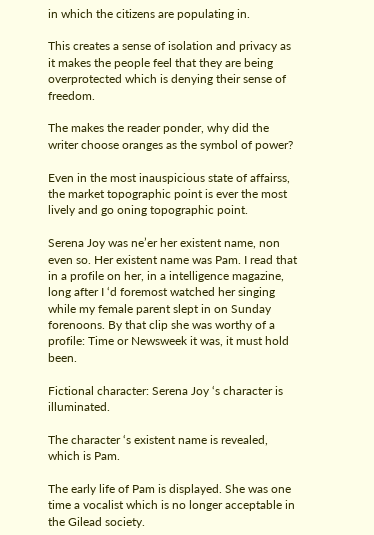in which the citizens are populating in.

This creates a sense of isolation and privacy as it makes the people feel that they are being overprotected which is denying their sense of freedom.

The makes the reader ponder, why did the writer choose oranges as the symbol of power?

Even in the most inauspicious state of affairss, the market topographic point is ever the most lively and go oning topographic point.

Serena Joy was ne’er her existent name, non even so. Her existent name was Pam. I read that in a profile on her, in a intelligence magazine, long after I ‘d foremost watched her singing while my female parent slept in on Sunday forenoons. By that clip she was worthy of a profile: Time or Newsweek it was, it must hold been.

Fictional character: Serena Joy ‘s character is illuminated.

The character ‘s existent name is revealed, which is Pam.

The early life of Pam is displayed. She was one time a vocalist which is no longer acceptable in the Gilead society.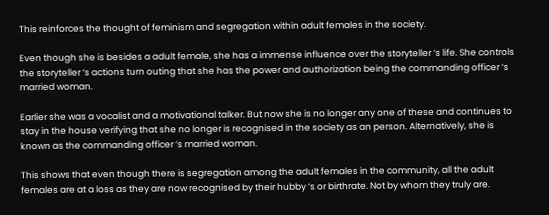This reinforces the thought of feminism and segregation within adult females in the society.

Even though she is besides a adult female, she has a immense influence over the storyteller ‘s life. She controls the storyteller ‘s actions turn outing that she has the power and authorization being the commanding officer ‘s married woman.

Earlier she was a vocalist and a motivational talker. But now she is no longer any one of these and continues to stay in the house verifying that she no longer is recognised in the society as an person. Alternatively, she is known as the commanding officer ‘s married woman.

This shows that even though there is segregation among the adult females in the community, all the adult females are at a loss as they are now recognised by their hubby ‘s or birthrate. Not by whom they truly are.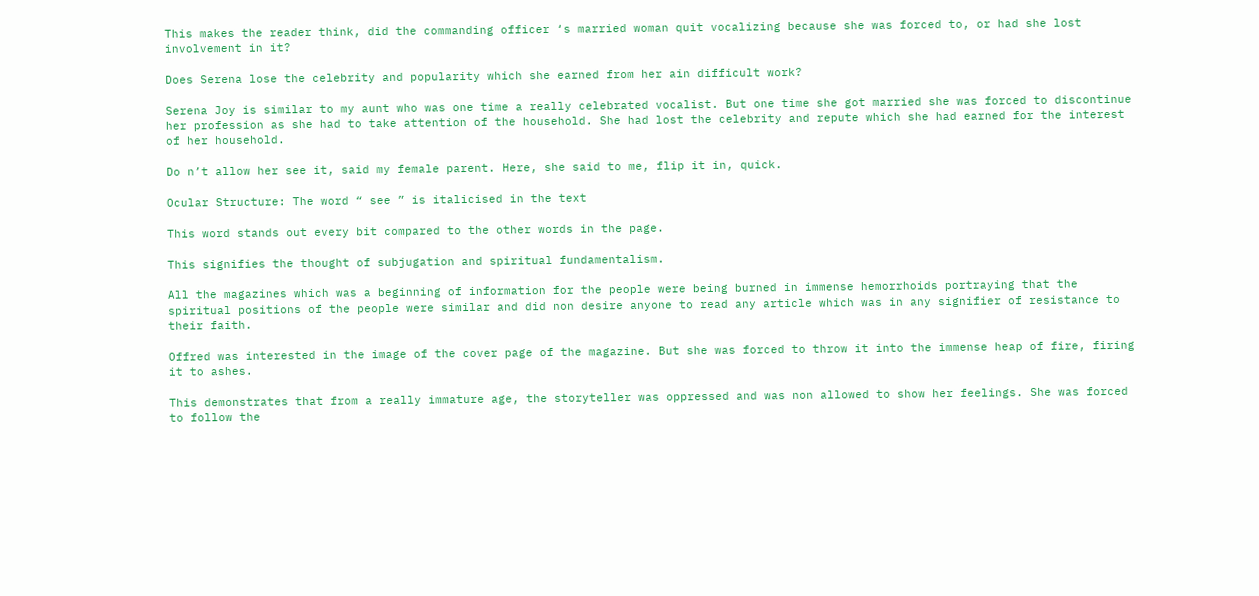This makes the reader think, did the commanding officer ‘s married woman quit vocalizing because she was forced to, or had she lost involvement in it?

Does Serena lose the celebrity and popularity which she earned from her ain difficult work?

Serena Joy is similar to my aunt who was one time a really celebrated vocalist. But one time she got married she was forced to discontinue her profession as she had to take attention of the household. She had lost the celebrity and repute which she had earned for the interest of her household.

Do n’t allow her see it, said my female parent. Here, she said to me, flip it in, quick.

Ocular Structure: The word “ see ” is italicised in the text

This word stands out every bit compared to the other words in the page.

This signifies the thought of subjugation and spiritual fundamentalism.

All the magazines which was a beginning of information for the people were being burned in immense hemorrhoids portraying that the spiritual positions of the people were similar and did non desire anyone to read any article which was in any signifier of resistance to their faith.

Offred was interested in the image of the cover page of the magazine. But she was forced to throw it into the immense heap of fire, firing it to ashes.

This demonstrates that from a really immature age, the storyteller was oppressed and was non allowed to show her feelings. She was forced to follow the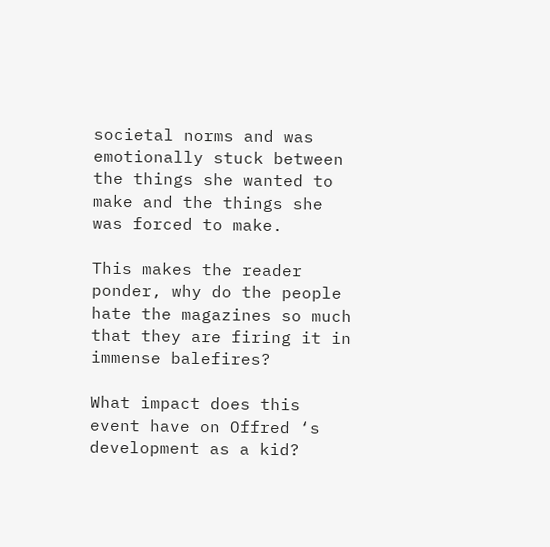societal norms and was emotionally stuck between the things she wanted to make and the things she was forced to make.

This makes the reader ponder, why do the people hate the magazines so much that they are firing it in immense balefires?

What impact does this event have on Offred ‘s development as a kid?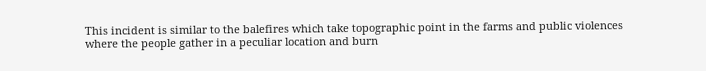This incident is similar to the balefires which take topographic point in the farms and public violences where the people gather in a peculiar location and burn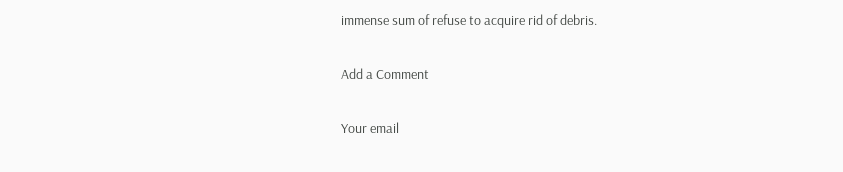immense sum of refuse to acquire rid of debris.

Add a Comment

Your email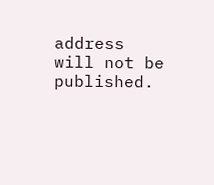address will not be published.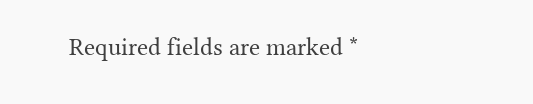Required fields are marked *